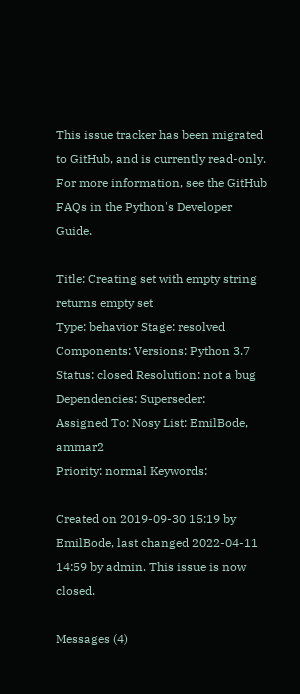This issue tracker has been migrated to GitHub, and is currently read-only.
For more information, see the GitHub FAQs in the Python's Developer Guide.

Title: Creating set with empty string returns empty set
Type: behavior Stage: resolved
Components: Versions: Python 3.7
Status: closed Resolution: not a bug
Dependencies: Superseder:
Assigned To: Nosy List: EmilBode, ammar2
Priority: normal Keywords:

Created on 2019-09-30 15:19 by EmilBode, last changed 2022-04-11 14:59 by admin. This issue is now closed.

Messages (4)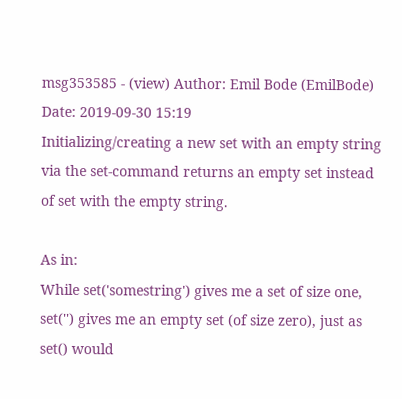msg353585 - (view) Author: Emil Bode (EmilBode) Date: 2019-09-30 15:19
Initializing/creating a new set with an empty string via the set-command returns an empty set instead of set with the empty string.

As in:
While set('somestring') gives me a set of size one,
set('') gives me an empty set (of size zero), just as set() would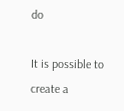do

It is possible to create a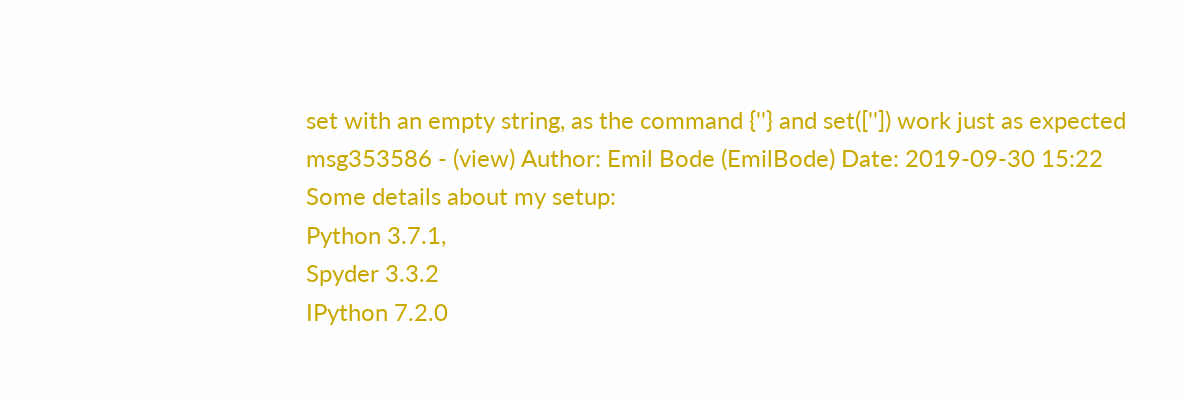set with an empty string, as the command {''} and set(['']) work just as expected
msg353586 - (view) Author: Emil Bode (EmilBode) Date: 2019-09-30 15:22
Some details about my setup:
Python 3.7.1,
Spyder 3.3.2
IPython 7.2.0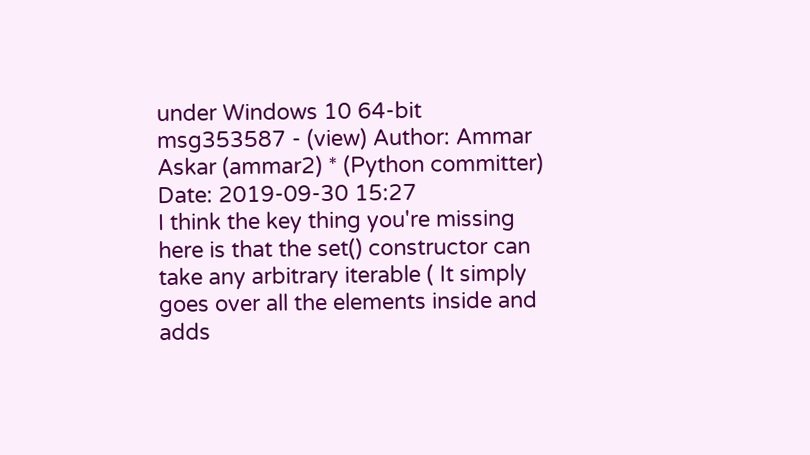under Windows 10 64-bit
msg353587 - (view) Author: Ammar Askar (ammar2) * (Python committer) Date: 2019-09-30 15:27
I think the key thing you're missing here is that the set() constructor can take any arbitrary iterable ( It simply goes over all the elements inside and adds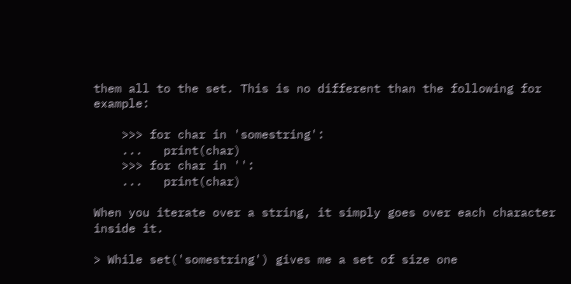them all to the set. This is no different than the following for example:

    >>> for char in 'somestring':
    ...   print(char)
    >>> for char in '':
    ...   print(char)

When you iterate over a string, it simply goes over each character inside it.

> While set('somestring') gives me a set of size one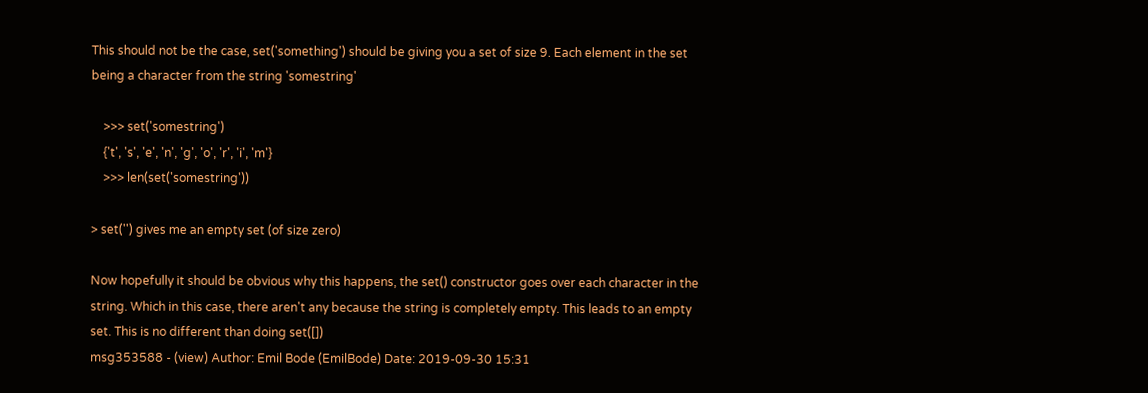This should not be the case, set('something') should be giving you a set of size 9. Each element in the set being a character from the string 'somestring'

    >>> set('somestring')
    {'t', 's', 'e', 'n', 'g', 'o', 'r', 'i', 'm'}
    >>> len(set('somestring'))

> set('') gives me an empty set (of size zero)

Now hopefully it should be obvious why this happens, the set() constructor goes over each character in the string. Which in this case, there aren't any because the string is completely empty. This leads to an empty set. This is no different than doing set([])
msg353588 - (view) Author: Emil Bode (EmilBode) Date: 2019-09-30 15:31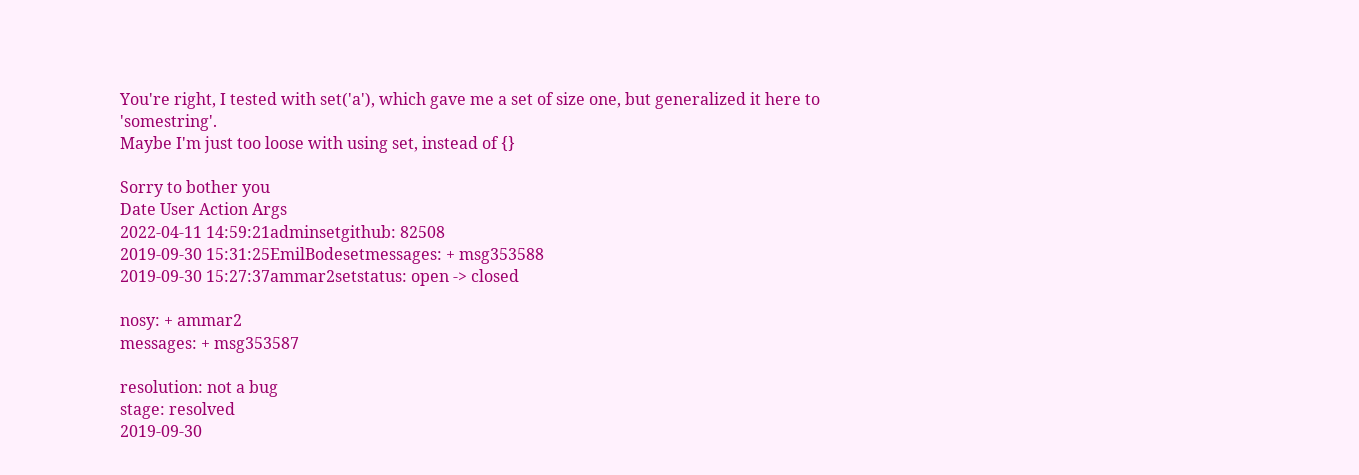You're right, I tested with set('a'), which gave me a set of size one, but generalized it here to 'somestring'.
Maybe I'm just too loose with using set, instead of {}

Sorry to bother you
Date User Action Args
2022-04-11 14:59:21adminsetgithub: 82508
2019-09-30 15:31:25EmilBodesetmessages: + msg353588
2019-09-30 15:27:37ammar2setstatus: open -> closed

nosy: + ammar2
messages: + msg353587

resolution: not a bug
stage: resolved
2019-09-30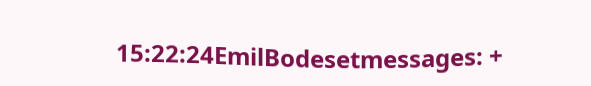15:22:24EmilBodesetmessages: +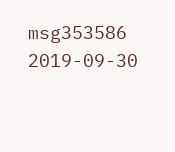msg353586
2019-09-30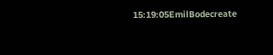15:19:05EmilBodecreate